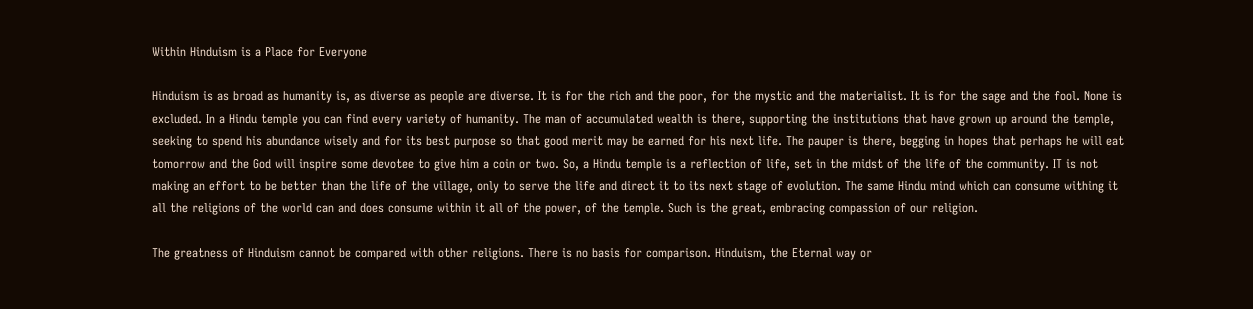Within Hinduism is a Place for Everyone

Hinduism is as broad as humanity is, as diverse as people are diverse. It is for the rich and the poor, for the mystic and the materialist. It is for the sage and the fool. None is excluded. In a Hindu temple you can find every variety of humanity. The man of accumulated wealth is there, supporting the institutions that have grown up around the temple, seeking to spend his abundance wisely and for its best purpose so that good merit may be earned for his next life. The pauper is there, begging in hopes that perhaps he will eat tomorrow and the God will inspire some devotee to give him a coin or two. So, a Hindu temple is a reflection of life, set in the midst of the life of the community. IT is not making an effort to be better than the life of the village, only to serve the life and direct it to its next stage of evolution. The same Hindu mind which can consume withing it all the religions of the world can and does consume within it all of the power, of the temple. Such is the great, embracing compassion of our religion.

The greatness of Hinduism cannot be compared with other religions. There is no basis for comparison. Hinduism, the Eternal way or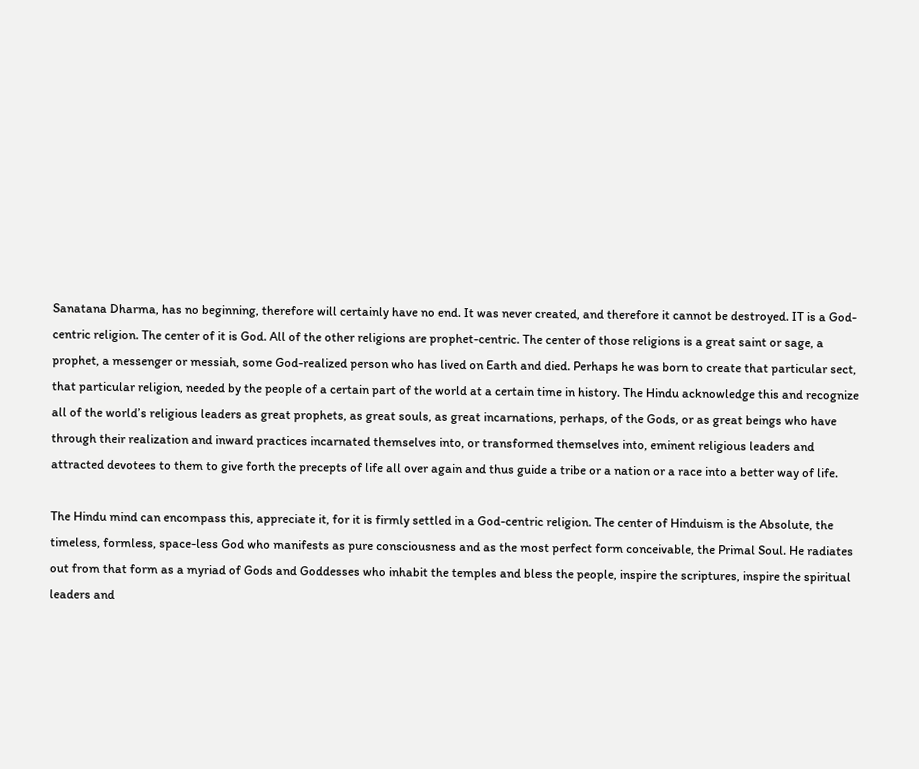Sanatana Dharma, has no beginning, therefore will certainly have no end. It was never created, and therefore it cannot be destroyed. IT is a God-centric religion. The center of it is God. All of the other religions are prophet-centric. The center of those religions is a great saint or sage, a prophet, a messenger or messiah, some God-realized person who has lived on Earth and died. Perhaps he was born to create that particular sect, that particular religion, needed by the people of a certain part of the world at a certain time in history. The Hindu acknowledge this and recognize all of the world’s religious leaders as great prophets, as great souls, as great incarnations, perhaps, of the Gods, or as great beings who have through their realization and inward practices incarnated themselves into, or transformed themselves into, eminent religious leaders and attracted devotees to them to give forth the precepts of life all over again and thus guide a tribe or a nation or a race into a better way of life.

The Hindu mind can encompass this, appreciate it, for it is firmly settled in a God-centric religion. The center of Hinduism is the Absolute, the timeless, formless, space-less God who manifests as pure consciousness and as the most perfect form conceivable, the Primal Soul. He radiates out from that form as a myriad of Gods and Goddesses who inhabit the temples and bless the people, inspire the scriptures, inspire the spiritual leaders and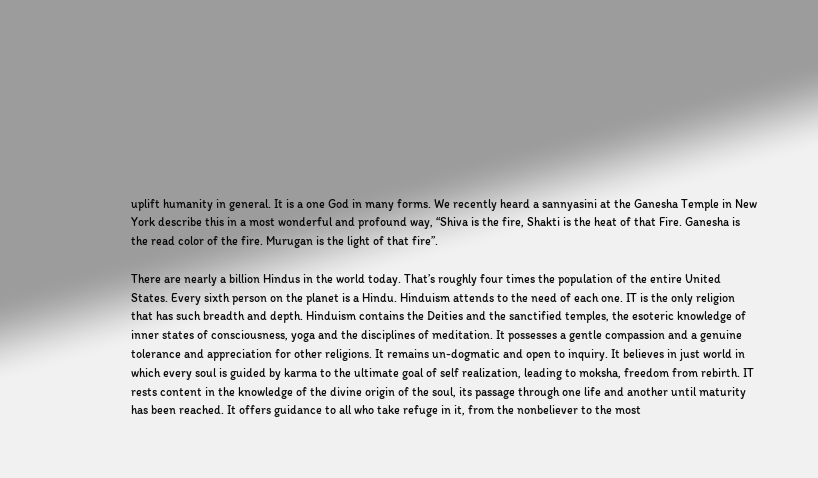uplift humanity in general. It is a one God in many forms. We recently heard a sannyasini at the Ganesha Temple in New York describe this in a most wonderful and profound way, “Shiva is the fire, Shakti is the heat of that Fire. Ganesha is the read color of the fire. Murugan is the light of that fire”.

There are nearly a billion Hindus in the world today. That’s roughly four times the population of the entire United States. Every sixth person on the planet is a Hindu. Hinduism attends to the need of each one. IT is the only religion that has such breadth and depth. Hinduism contains the Deities and the sanctified temples, the esoteric knowledge of inner states of consciousness, yoga and the disciplines of meditation. It possesses a gentle compassion and a genuine tolerance and appreciation for other religions. It remains un-dogmatic and open to inquiry. It believes in just world in which every soul is guided by karma to the ultimate goal of self realization, leading to moksha, freedom from rebirth. IT rests content in the knowledge of the divine origin of the soul, its passage through one life and another until maturity has been reached. It offers guidance to all who take refuge in it, from the nonbeliever to the most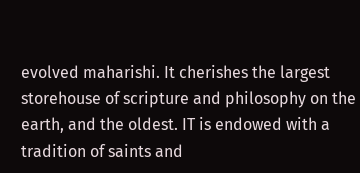evolved maharishi. It cherishes the largest storehouse of scripture and philosophy on the earth, and the oldest. IT is endowed with a tradition of saints and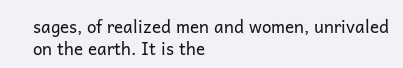sages, of realized men and women, unrivaled on the earth. It is the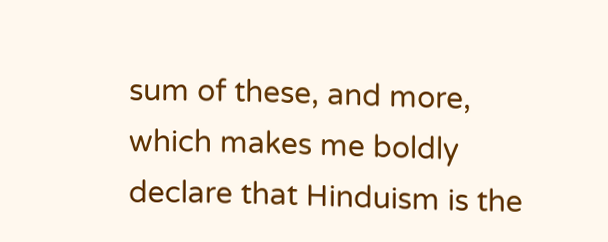sum of these, and more, which makes me boldly declare that Hinduism is the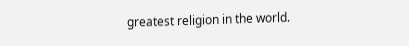greatest religion in the world.